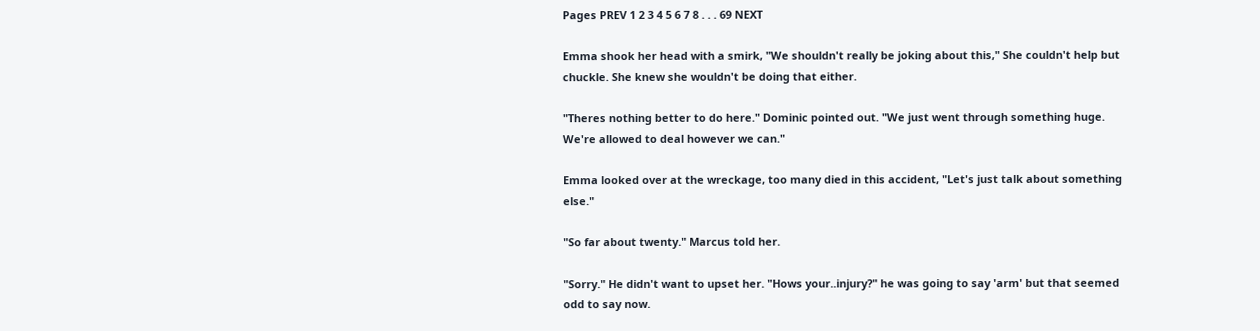Pages PREV 1 2 3 4 5 6 7 8 . . . 69 NEXT

Emma shook her head with a smirk, "We shouldn't really be joking about this," She couldn't help but chuckle. She knew she wouldn't be doing that either.

"Theres nothing better to do here." Dominic pointed out. "We just went through something huge. We're allowed to deal however we can."

Emma looked over at the wreckage, too many died in this accident, "Let's just talk about something else."

"So far about twenty." Marcus told her.

"Sorry." He didn't want to upset her. "Hows your..injury?" he was going to say 'arm' but that seemed odd to say now.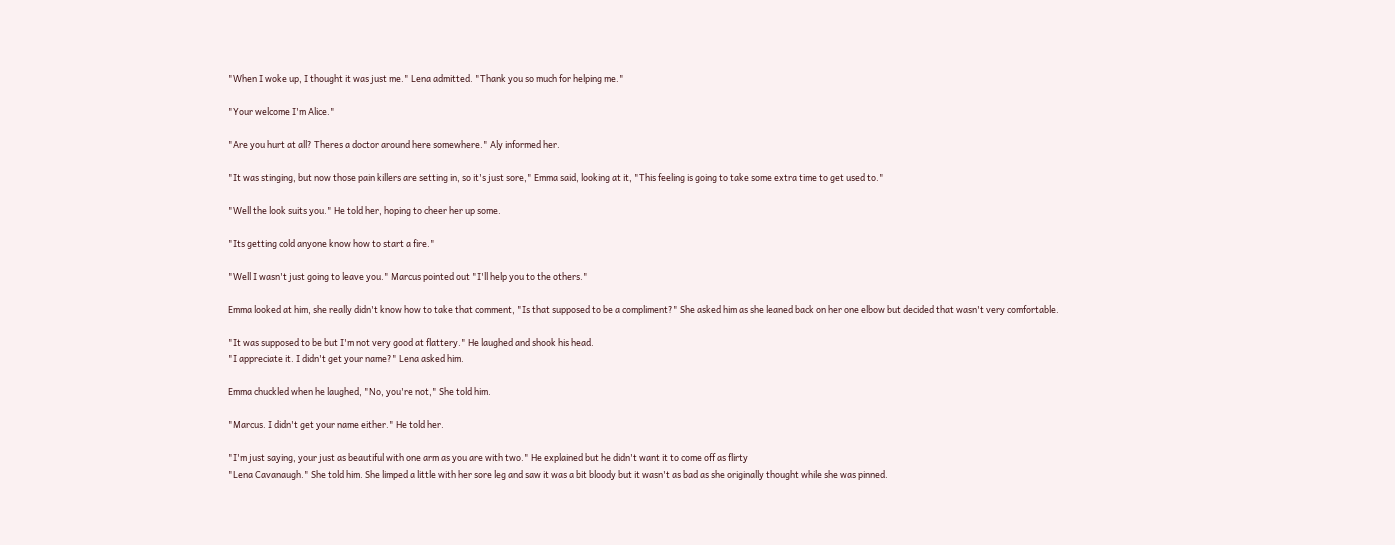"When I woke up, I thought it was just me." Lena admitted. "Thank you so much for helping me."

"Your welcome I'm Alice."

"Are you hurt at all? Theres a doctor around here somewhere." Aly informed her.

"It was stinging, but now those pain killers are setting in, so it's just sore," Emma said, looking at it, "This feeling is going to take some extra time to get used to."

"Well the look suits you." He told her, hoping to cheer her up some.

"Its getting cold anyone know how to start a fire."

"Well I wasn't just going to leave you." Marcus pointed out "I'll help you to the others."

Emma looked at him, she really didn't know how to take that comment, "Is that supposed to be a compliment?" She asked him as she leaned back on her one elbow but decided that wasn't very comfortable.

"It was supposed to be but I'm not very good at flattery." He laughed and shook his head.
"I appreciate it. I didn't get your name?" Lena asked him.

Emma chuckled when he laughed, "No, you're not," She told him.

"Marcus. I didn't get your name either." He told her.

"I'm just saying, your just as beautiful with one arm as you are with two." He explained but he didn't want it to come off as flirty
"Lena Cavanaugh." She told him. She limped a little with her sore leg and saw it was a bit bloody but it wasn't as bad as she originally thought while she was pinned.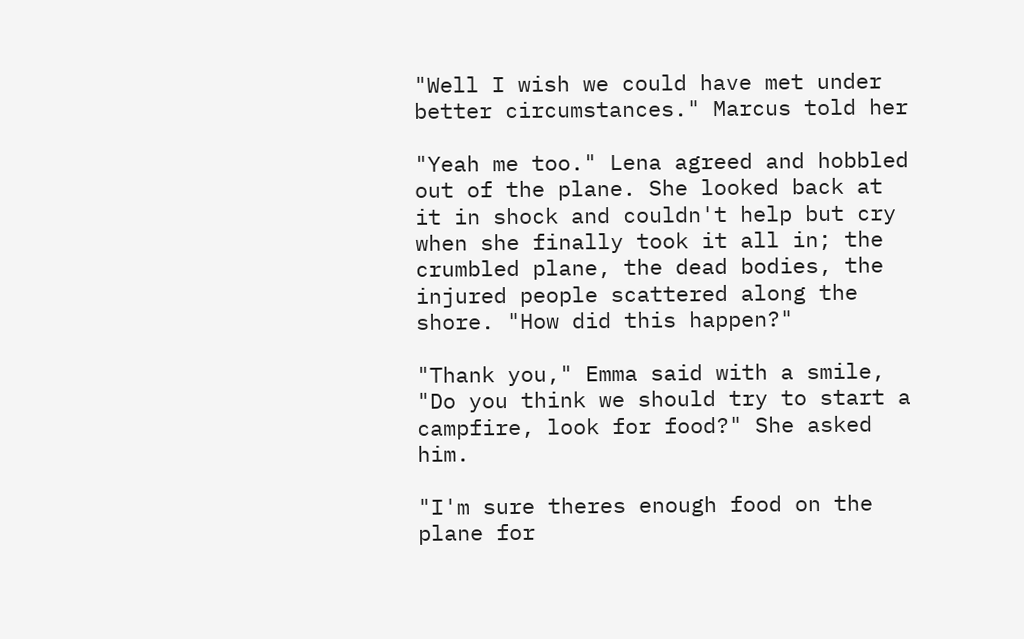"Well I wish we could have met under better circumstances." Marcus told her

"Yeah me too." Lena agreed and hobbled out of the plane. She looked back at it in shock and couldn't help but cry when she finally took it all in; the crumbled plane, the dead bodies, the injured people scattered along the shore. "How did this happen?"

"Thank you," Emma said with a smile, "Do you think we should try to start a campfire, look for food?" She asked him.

"I'm sure theres enough food on the plane for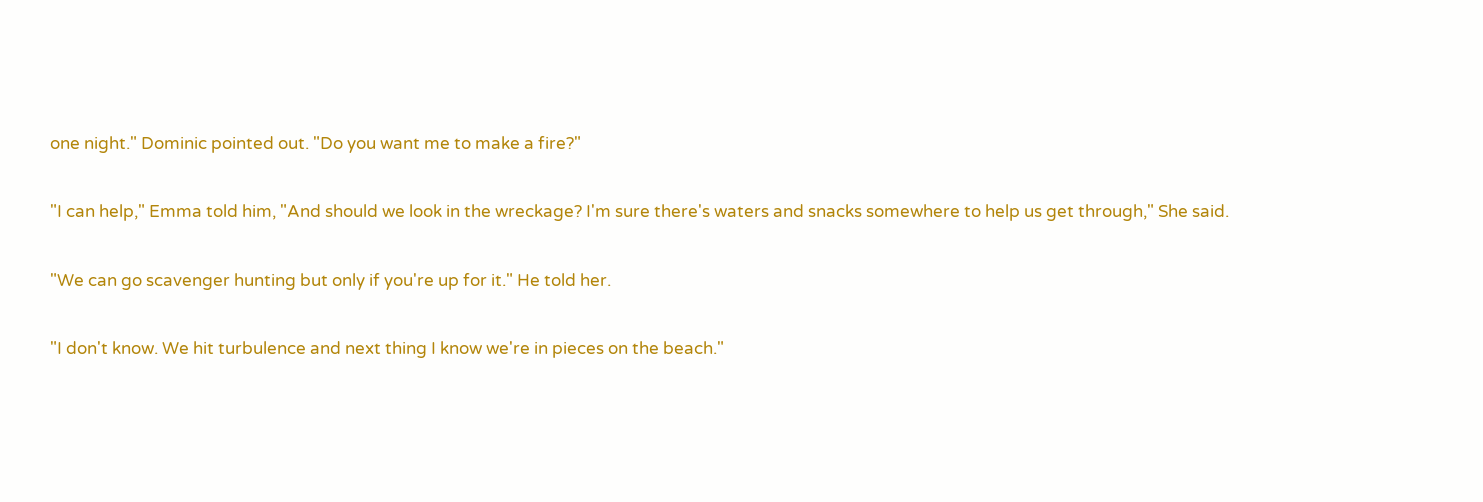one night." Dominic pointed out. "Do you want me to make a fire?"

"I can help," Emma told him, "And should we look in the wreckage? I'm sure there's waters and snacks somewhere to help us get through," She said.

"We can go scavenger hunting but only if you're up for it." He told her.

"I don't know. We hit turbulence and next thing I know we're in pieces on the beach."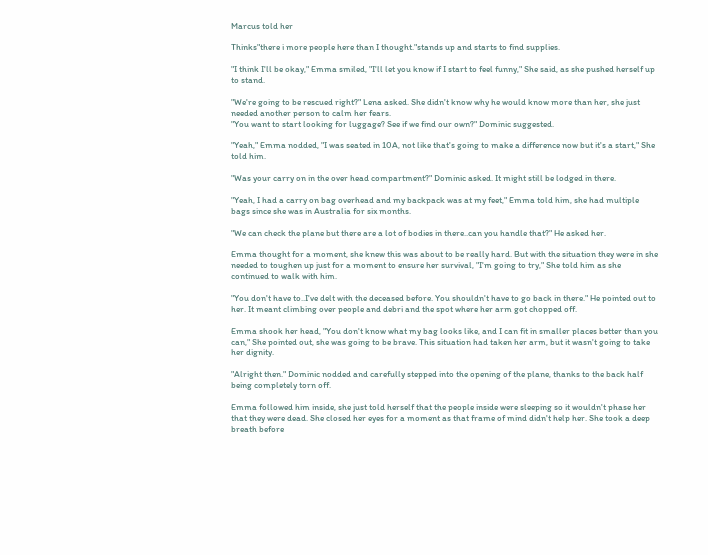Marcus told her

Thinks"there i more people here than I thought."stands up and starts to find supplies.

"I think I'll be okay," Emma smiled, "I'll let you know if I start to feel funny," She said, as she pushed herself up to stand.

"We're going to be rescued right?" Lena asked. She didn't know why he would know more than her, she just needed another person to calm her fears.
"You want to start looking for luggage? See if we find our own?" Dominic suggested.

"Yeah," Emma nodded, "I was seated in 10A, not like that's going to make a difference now but it's a start," She told him.

"Was your carry on in the over head compartment?" Dominic asked. It might still be lodged in there.

"Yeah, I had a carry on bag overhead and my backpack was at my feet," Emma told him, she had multiple bags since she was in Australia for six months.

"We can check the plane but there are a lot of bodies in there..can you handle that?" He asked her.

Emma thought for a moment, she knew this was about to be really hard. But with the situation they were in she needed to toughen up just for a moment to ensure her survival, "I'm going to try," She told him as she continued to walk with him.

"You don't have to..I've delt with the deceased before. You shouldn't have to go back in there." He pointed out to her. It meant climbing over people and debri and the spot where her arm got chopped off.

Emma shook her head, "You don't know what my bag looks like, and I can fit in smaller places better than you can," She pointed out, she was going to be brave. This situation had taken her arm, but it wasn't going to take her dignity.

"Alright then." Dominic nodded and carefully stepped into the opening of the plane, thanks to the back half being completely torn off.

Emma followed him inside, she just told herself that the people inside were sleeping so it wouldn't phase her that they were dead. She closed her eyes for a moment as that frame of mind didn't help her. She took a deep breath before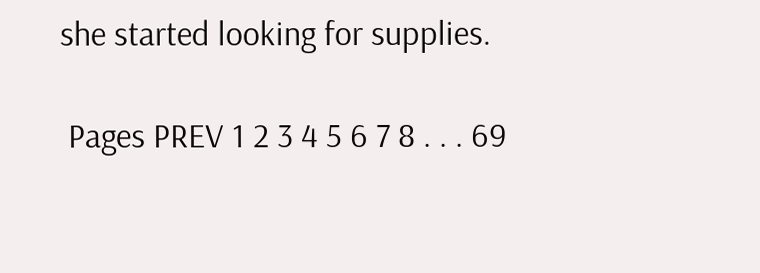she started looking for supplies.

 Pages PREV 1 2 3 4 5 6 7 8 . . . 69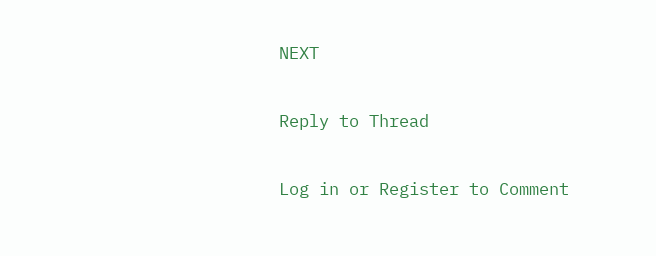NEXT

Reply to Thread

Log in or Register to Comment